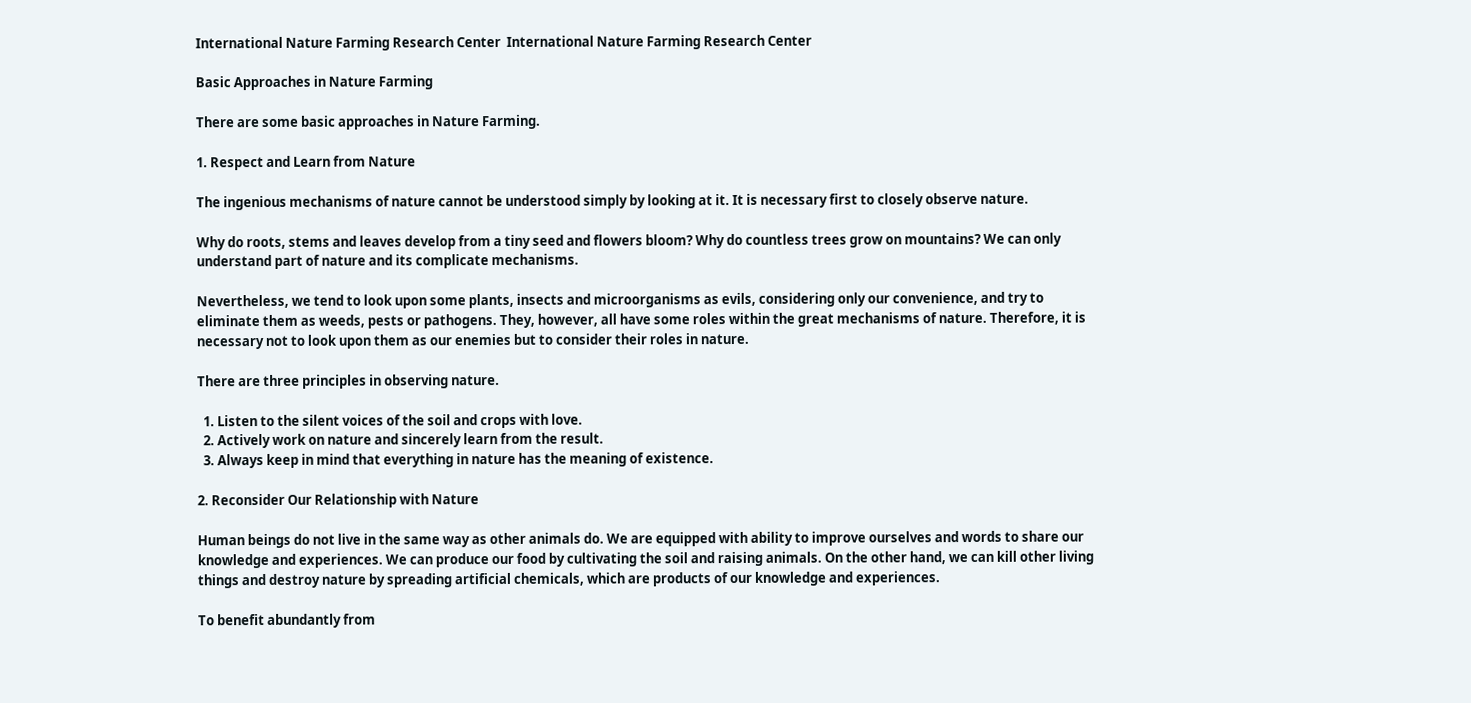International Nature Farming Research Center  International Nature Farming Research Center

Basic Approaches in Nature Farming

There are some basic approaches in Nature Farming.

1. Respect and Learn from Nature

The ingenious mechanisms of nature cannot be understood simply by looking at it. It is necessary first to closely observe nature.

Why do roots, stems and leaves develop from a tiny seed and flowers bloom? Why do countless trees grow on mountains? We can only understand part of nature and its complicate mechanisms.

Nevertheless, we tend to look upon some plants, insects and microorganisms as evils, considering only our convenience, and try to eliminate them as weeds, pests or pathogens. They, however, all have some roles within the great mechanisms of nature. Therefore, it is necessary not to look upon them as our enemies but to consider their roles in nature.

There are three principles in observing nature.

  1. Listen to the silent voices of the soil and crops with love.
  2. Actively work on nature and sincerely learn from the result.
  3. Always keep in mind that everything in nature has the meaning of existence.

2. Reconsider Our Relationship with Nature

Human beings do not live in the same way as other animals do. We are equipped with ability to improve ourselves and words to share our knowledge and experiences. We can produce our food by cultivating the soil and raising animals. On the other hand, we can kill other living things and destroy nature by spreading artificial chemicals, which are products of our knowledge and experiences.

To benefit abundantly from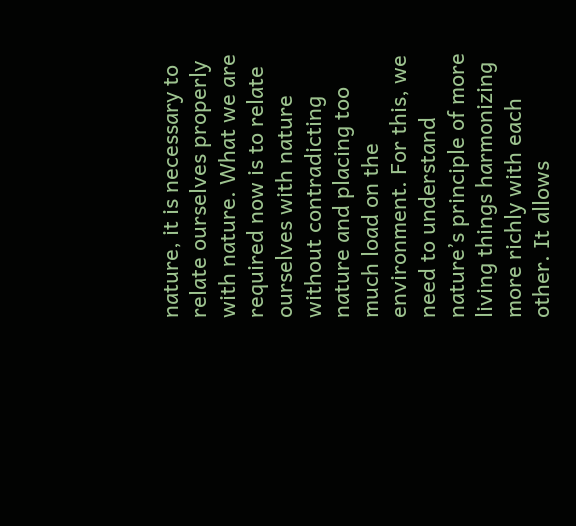nature, it is necessary to relate ourselves properly with nature. What we are required now is to relate ourselves with nature without contradicting nature and placing too much load on the environment. For this, we need to understand nature’s principle of more living things harmonizing more richly with each other. It allows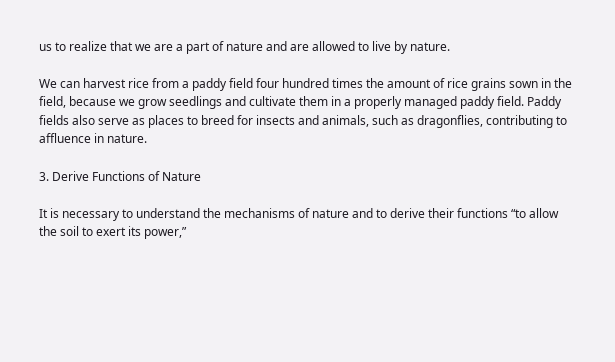us to realize that we are a part of nature and are allowed to live by nature.

We can harvest rice from a paddy field four hundred times the amount of rice grains sown in the field, because we grow seedlings and cultivate them in a properly managed paddy field. Paddy fields also serve as places to breed for insects and animals, such as dragonflies, contributing to affluence in nature.

3. Derive Functions of Nature

It is necessary to understand the mechanisms of nature and to derive their functions “to allow the soil to exert its power,”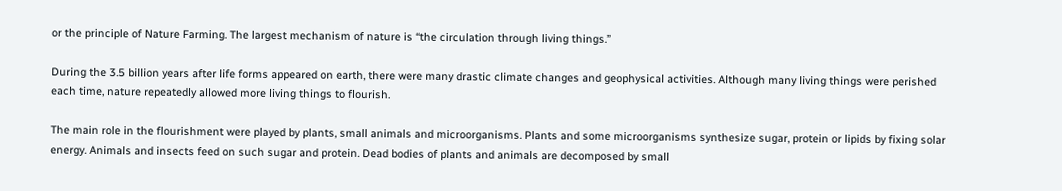or the principle of Nature Farming. The largest mechanism of nature is “the circulation through living things.”

During the 3.5 billion years after life forms appeared on earth, there were many drastic climate changes and geophysical activities. Although many living things were perished each time, nature repeatedly allowed more living things to flourish.

The main role in the flourishment were played by plants, small animals and microorganisms. Plants and some microorganisms synthesize sugar, protein or lipids by fixing solar energy. Animals and insects feed on such sugar and protein. Dead bodies of plants and animals are decomposed by small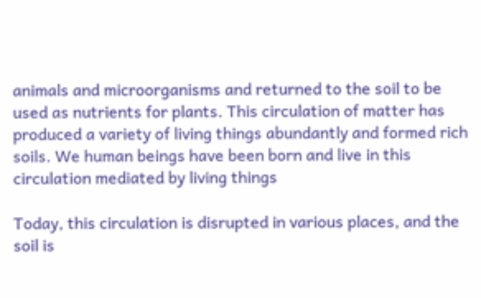animals and microorganisms and returned to the soil to be used as nutrients for plants. This circulation of matter has produced a variety of living things abundantly and formed rich soils. We human beings have been born and live in this circulation mediated by living things

Today, this circulation is disrupted in various places, and the soil is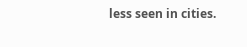less seen in cities.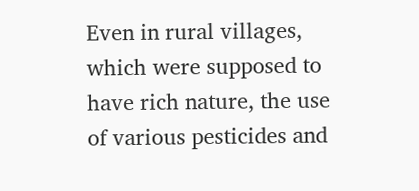Even in rural villages, which were supposed to have rich nature, the use of various pesticides and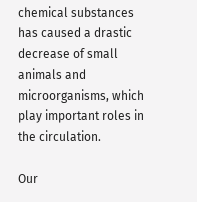chemical substances has caused a drastic decrease of small animals and microorganisms, which play important roles in the circulation.

Our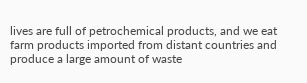lives are full of petrochemical products, and we eat farm products imported from distant countries and produce a large amount of waste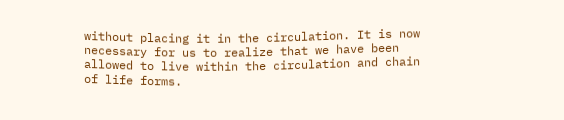without placing it in the circulation. It is now necessary for us to realize that we have been allowed to live within the circulation and chain of life forms.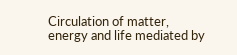Circulation of matter, energy and life mediated by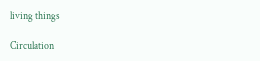living things

Circulation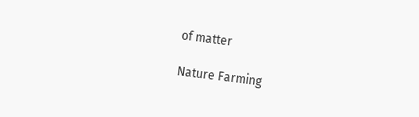of matter

Nature Farming